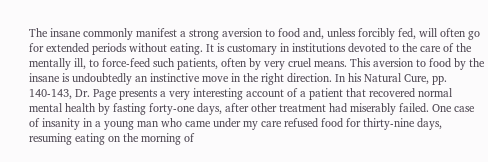The insane commonly manifest a strong aversion to food and, unless forcibly fed, will often go for extended periods without eating. It is customary in institutions devoted to the care of the mentally ill, to force-feed such patients, often by very cruel means. This aversion to food by the insane is undoubtedly an instinctive move in the right direction. In his Natural Cure, pp. 140-143, Dr. Page presents a very interesting account of a patient that recovered normal mental health by fasting forty-one days, after other treatment had miserably failed. One case of insanity in a young man who came under my care refused food for thirty-nine days, resuming eating on the morning of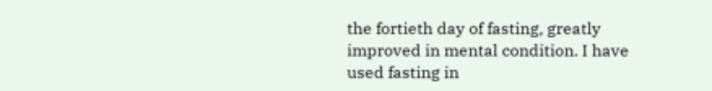the fortieth day of fasting, greatly improved in mental condition. I have used fasting in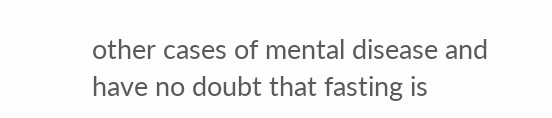other cases of mental disease and have no doubt that fasting is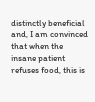distinctly beneficial and, I am convinced that when the insane patient refuses food, this is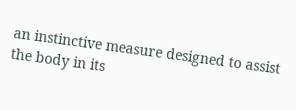an instinctive measure designed to assist the body in its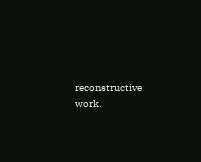reconstructive work.